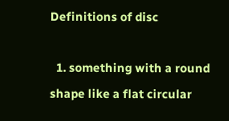Definitions of disc

  1. something with a round shape like a flat circular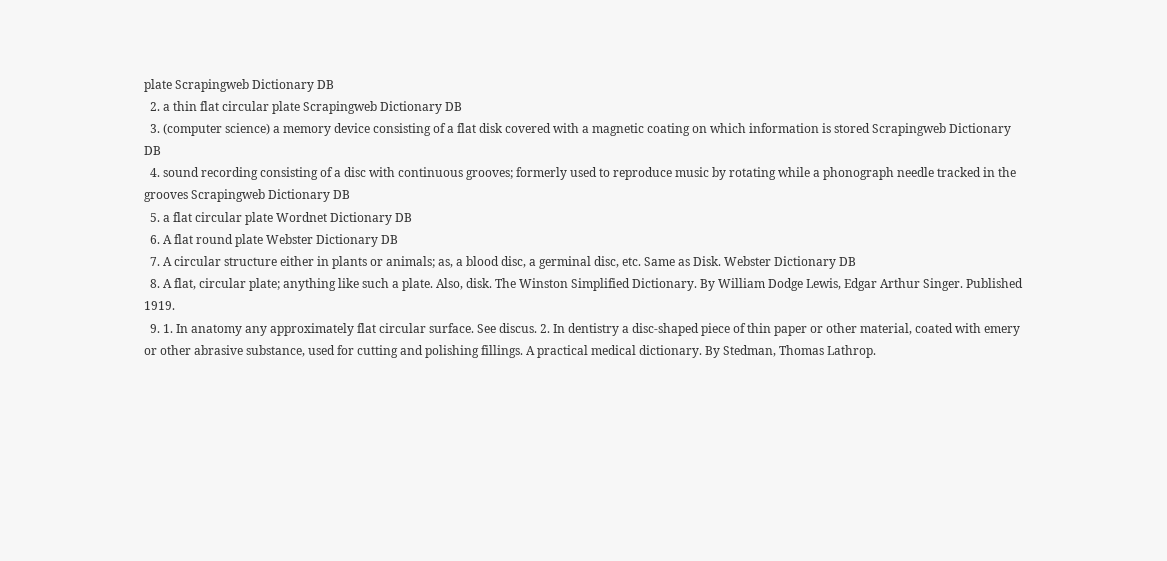plate Scrapingweb Dictionary DB
  2. a thin flat circular plate Scrapingweb Dictionary DB
  3. (computer science) a memory device consisting of a flat disk covered with a magnetic coating on which information is stored Scrapingweb Dictionary DB
  4. sound recording consisting of a disc with continuous grooves; formerly used to reproduce music by rotating while a phonograph needle tracked in the grooves Scrapingweb Dictionary DB
  5. a flat circular plate Wordnet Dictionary DB
  6. A flat round plate Webster Dictionary DB
  7. A circular structure either in plants or animals; as, a blood disc, a germinal disc, etc. Same as Disk. Webster Dictionary DB
  8. A flat, circular plate; anything like such a plate. Also, disk. The Winston Simplified Dictionary. By William Dodge Lewis, Edgar Arthur Singer. Published 1919.
  9. 1. In anatomy any approximately flat circular surface. See discus. 2. In dentistry a disc-shaped piece of thin paper or other material, coated with emery or other abrasive substance, used for cutting and polishing fillings. A practical medical dictionary. By Stedman, Thomas Lathrop.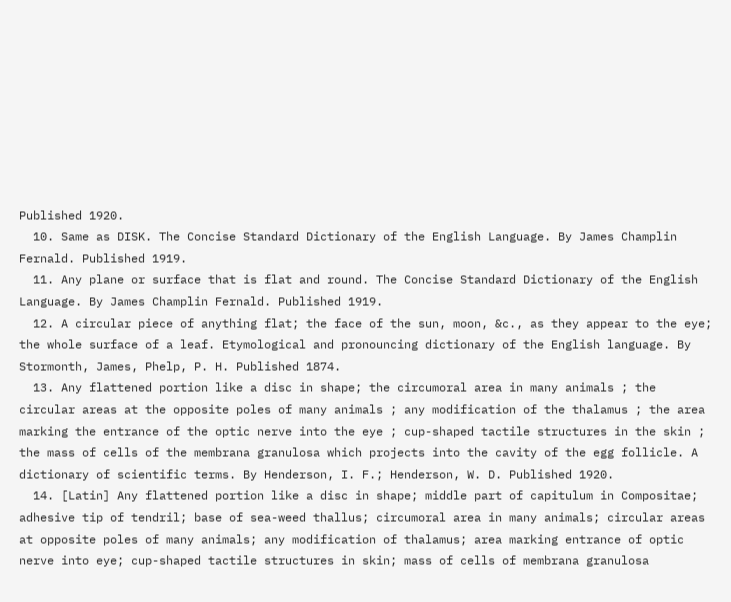Published 1920.
  10. Same as DISK. The Concise Standard Dictionary of the English Language. By James Champlin Fernald. Published 1919.
  11. Any plane or surface that is flat and round. The Concise Standard Dictionary of the English Language. By James Champlin Fernald. Published 1919.
  12. A circular piece of anything flat; the face of the sun, moon, &c., as they appear to the eye; the whole surface of a leaf. Etymological and pronouncing dictionary of the English language. By Stormonth, James, Phelp, P. H. Published 1874.
  13. Any flattened portion like a disc in shape; the circumoral area in many animals ; the circular areas at the opposite poles of many animals ; any modification of the thalamus ; the area marking the entrance of the optic nerve into the eye ; cup-shaped tactile structures in the skin ; the mass of cells of the membrana granulosa which projects into the cavity of the egg follicle. A dictionary of scientific terms. By Henderson, I. F.; Henderson, W. D. Published 1920.
  14. [Latin] Any flattened portion like a disc in shape; middle part of capitulum in Compositae; adhesive tip of tendril; base of sea-weed thallus; circumoral area in many animals; circular areas at opposite poles of many animals; any modification of thalamus; area marking entrance of optic nerve into eye; cup-shaped tactile structures in skin; mass of cells of membrana granulosa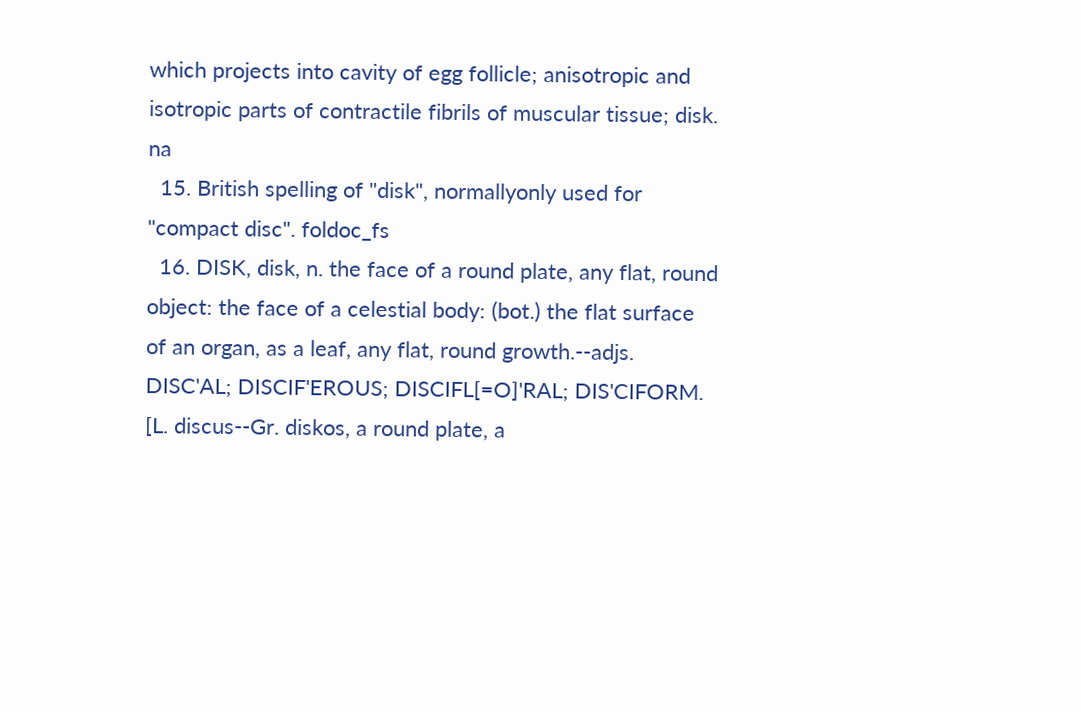which projects into cavity of egg follicle; anisotropic and isotropic parts of contractile fibrils of muscular tissue; disk. na
  15. British spelling of "disk", normallyonly used for "compact disc". foldoc_fs
  16. DISK, disk, n. the face of a round plate, any flat, round object: the face of a celestial body: (bot.) the flat surface of an organ, as a leaf, any flat, round growth.--adjs. DISC'AL; DISCIF'EROUS; DISCIFL[=O]'RAL; DIS'CIFORM. [L. discus--Gr. diskos, a round plate, a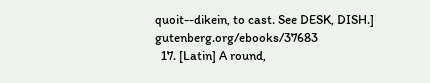quoit--dikein, to cast. See DESK, DISH.] gutenberg.org/ebooks/37683
  17. [Latin] A round,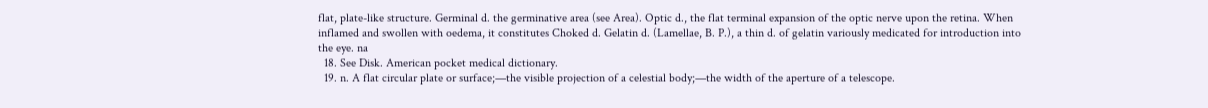flat, plate-like structure. Germinal d. the germinative area (see Area). Optic d., the flat terminal expansion of the optic nerve upon the retina. When inflamed and swollen with oedema, it constitutes Choked d. Gelatin d. (Lamellae, B. P.), a thin d. of gelatin variously medicated for introduction into the eye. na
  18. See Disk. American pocket medical dictionary.
  19. n. A flat circular plate or surface;—the visible projection of a celestial body;—the width of the aperture of a telescope.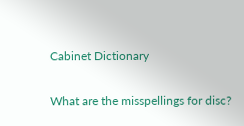Cabinet Dictionary

What are the misspellings for disc?